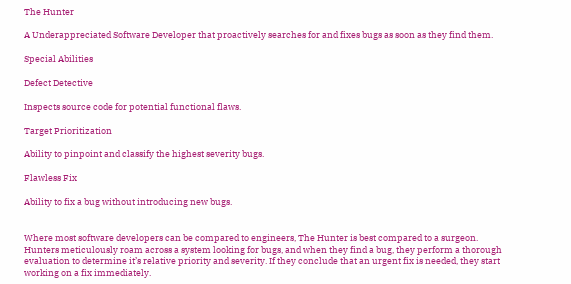The Hunter

A Underappreciated Software Developer that proactively searches for and fixes bugs as soon as they find them.

Special Abilities

Defect Detective

Inspects source code for potential functional flaws.

Target Prioritization

Ability to pinpoint and classify the highest severity bugs.

Flawless Fix

Ability to fix a bug without introducing new bugs.


Where most software developers can be compared to engineers, The Hunter is best compared to a surgeon. Hunters meticulously roam across a system looking for bugs, and when they find a bug, they perform a thorough evaluation to determine it’s relative priority and severity. If they conclude that an urgent fix is needed, they start working on a fix immediately.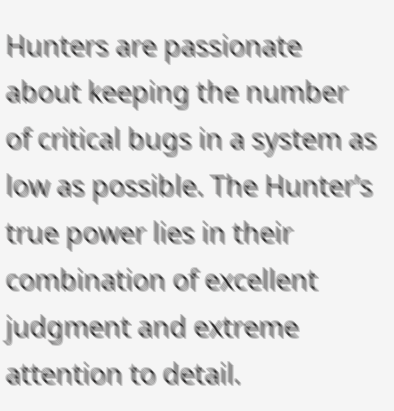Hunters are passionate about keeping the number of critical bugs in a system as low as possible. The Hunter’s true power lies in their combination of excellent judgment and extreme attention to detail.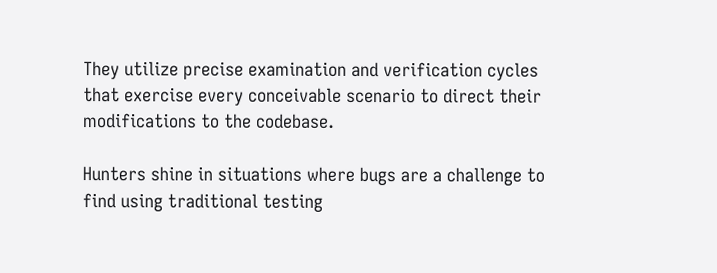They utilize precise examination and verification cycles that exercise every conceivable scenario to direct their modifications to the codebase.

Hunters shine in situations where bugs are a challenge to find using traditional testing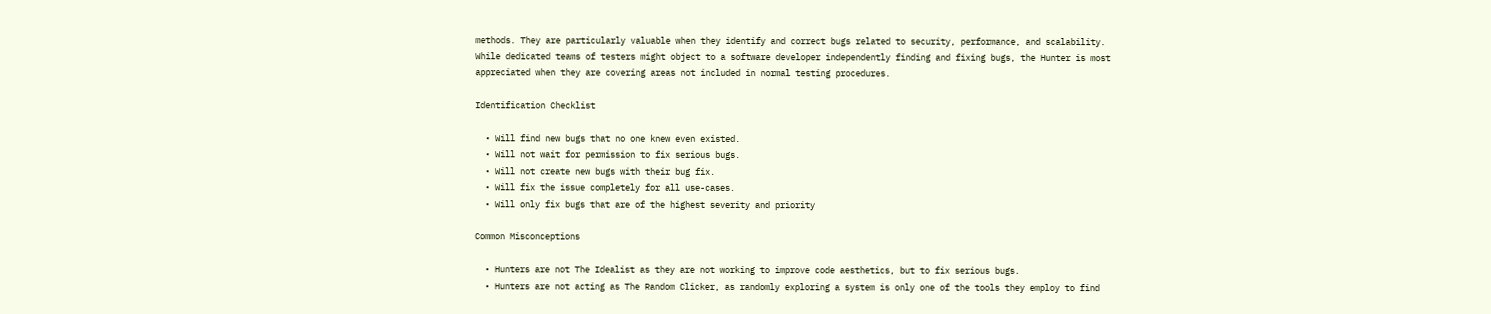methods. They are particularly valuable when they identify and correct bugs related to security, performance, and scalability. While dedicated teams of testers might object to a software developer independently finding and fixing bugs, the Hunter is most appreciated when they are covering areas not included in normal testing procedures.

Identification Checklist

  • Will find new bugs that no one knew even existed.
  • Will not wait for permission to fix serious bugs.
  • Will not create new bugs with their bug fix.
  • Will fix the issue completely for all use-cases.
  • Will only fix bugs that are of the highest severity and priority

Common Misconceptions

  • Hunters are not The Idealist as they are not working to improve code aesthetics, but to fix serious bugs.
  • Hunters are not acting as The Random Clicker, as randomly exploring a system is only one of the tools they employ to find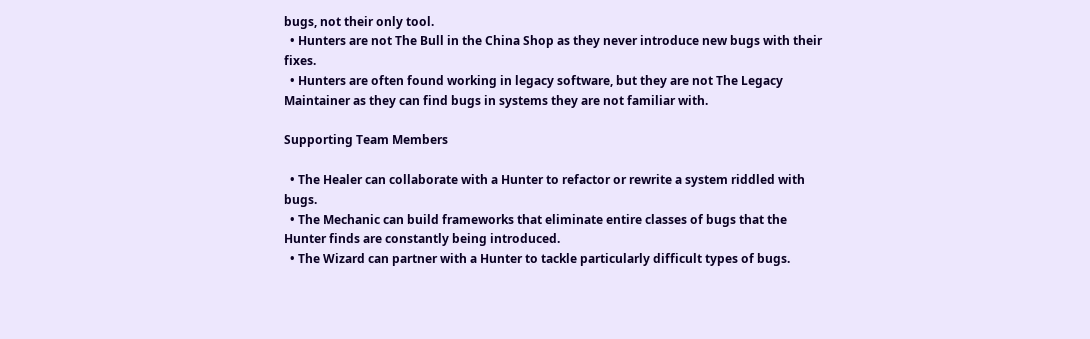bugs, not their only tool.
  • Hunters are not The Bull in the China Shop as they never introduce new bugs with their fixes.
  • Hunters are often found working in legacy software, but they are not The Legacy Maintainer as they can find bugs in systems they are not familiar with.

Supporting Team Members

  • The Healer can collaborate with a Hunter to refactor or rewrite a system riddled with bugs.
  • The Mechanic can build frameworks that eliminate entire classes of bugs that the Hunter finds are constantly being introduced.
  • The Wizard can partner with a Hunter to tackle particularly difficult types of bugs.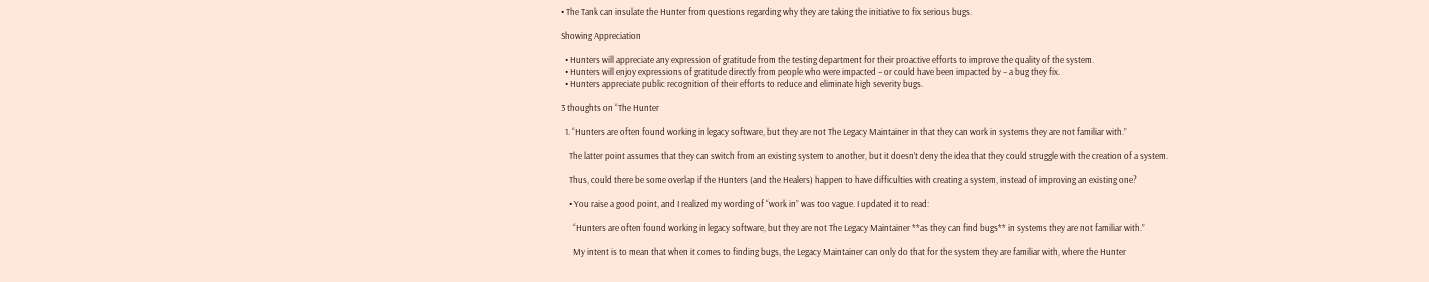• The Tank can insulate the Hunter from questions regarding why they are taking the initiative to fix serious bugs.

Showing Appreciation

  • Hunters will appreciate any expression of gratitude from the testing department for their proactive efforts to improve the quality of the system.
  • Hunters will enjoy expressions of gratitude directly from people who were impacted – or could have been impacted by – a bug they fix.
  • Hunters appreciate public recognition of their efforts to reduce and eliminate high severity bugs.

3 thoughts on “The Hunter

  1. “Hunters are often found working in legacy software, but they are not The Legacy Maintainer in that they can work in systems they are not familiar with.”

    The latter point assumes that they can switch from an existing system to another, but it doesn’t deny the idea that they could struggle with the creation of a system.

    Thus, could there be some overlap if the Hunters (and the Healers) happen to have difficulties with creating a system, instead of improving an existing one?

    • You raise a good point, and I realized my wording of “work in” was too vague. I updated it to read:

      “Hunters are often found working in legacy software, but they are not The Legacy Maintainer **as they can find bugs** in systems they are not familiar with.”

      My intent is to mean that when it comes to finding bugs, the Legacy Maintainer can only do that for the system they are familiar with, where the Hunter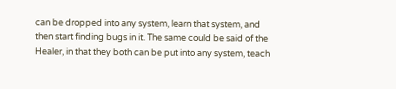can be dropped into any system, learn that system, and then start finding bugs in it. The same could be said of the Healer, in that they both can be put into any system, teach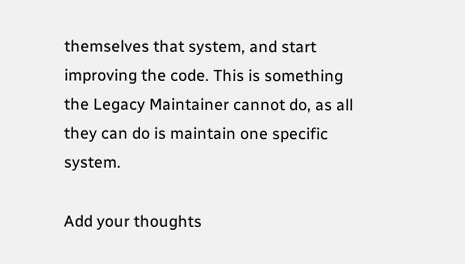themselves that system, and start improving the code. This is something the Legacy Maintainer cannot do, as all they can do is maintain one specific system.

Add your thoughts